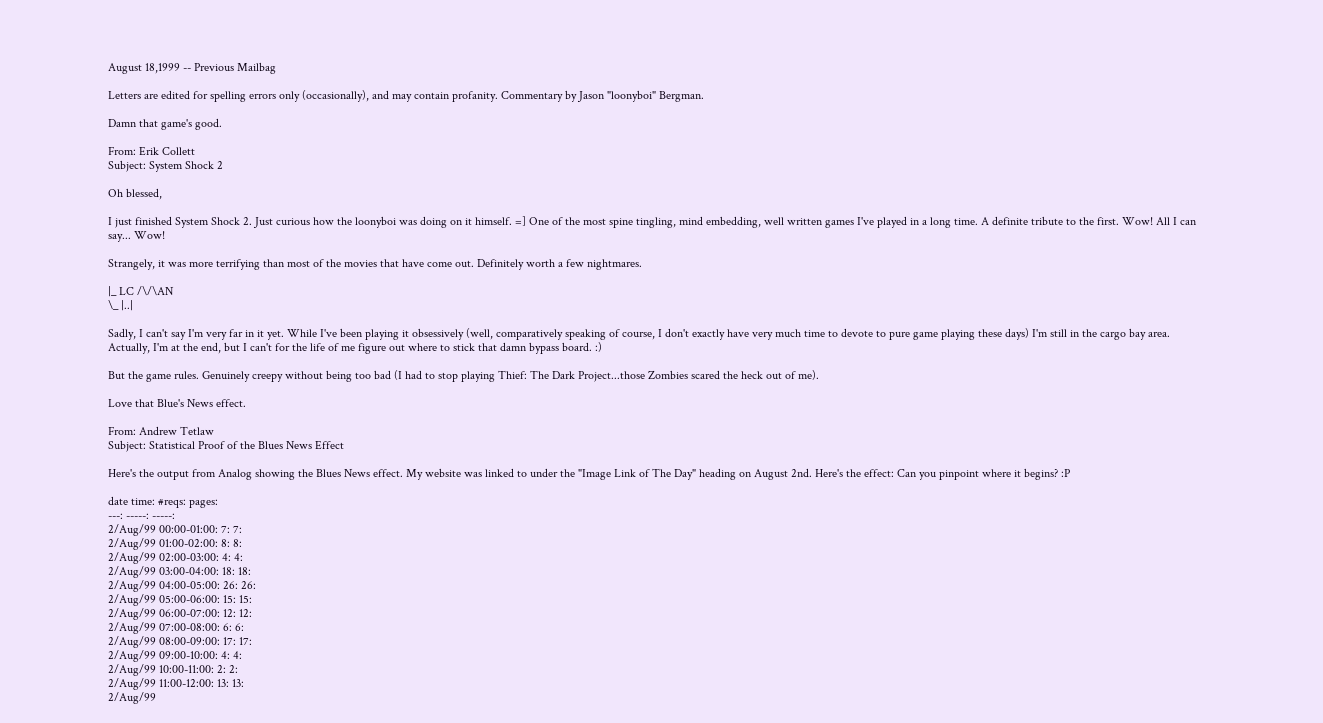August 18,1999 -- Previous Mailbag

Letters are edited for spelling errors only (occasionally), and may contain profanity. Commentary by Jason "loonyboi" Bergman.

Damn that game's good.

From: Erik Collett
Subject: System Shock 2

Oh blessed,

I just finished System Shock 2. Just curious how the loonyboi was doing on it himself. =] One of the most spine tingling, mind embedding, well written games I've played in a long time. A definite tribute to the first. Wow! All I can say... Wow!

Strangely, it was more terrifying than most of the movies that have come out. Definitely worth a few nightmares.

|_ LC /\/\AN
\_ |..|

Sadly, I can't say I'm very far in it yet. While I've been playing it obsessively (well, comparatively speaking of course, I don't exactly have very much time to devote to pure game playing these days) I'm still in the cargo bay area. Actually, I'm at the end, but I can't for the life of me figure out where to stick that damn bypass board. :)

But the game rules. Genuinely creepy without being too bad (I had to stop playing Thief: The Dark Project...those Zombies scared the heck out of me).

Love that Blue's News effect.

From: Andrew Tetlaw
Subject: Statistical Proof of the Blues News Effect

Here's the output from Analog showing the Blues News effect. My website was linked to under the "Image Link of The Day" heading on August 2nd. Here's the effect: Can you pinpoint where it begins? :P

date time: #reqs: pages:
---: -----: -----:
2/Aug/99 00:00-01:00: 7: 7:
2/Aug/99 01:00-02:00: 8: 8:
2/Aug/99 02:00-03:00: 4: 4:
2/Aug/99 03:00-04:00: 18: 18:
2/Aug/99 04:00-05:00: 26: 26:
2/Aug/99 05:00-06:00: 15: 15:
2/Aug/99 06:00-07:00: 12: 12:
2/Aug/99 07:00-08:00: 6: 6:
2/Aug/99 08:00-09:00: 17: 17:
2/Aug/99 09:00-10:00: 4: 4:
2/Aug/99 10:00-11:00: 2: 2:
2/Aug/99 11:00-12:00: 13: 13:
2/Aug/99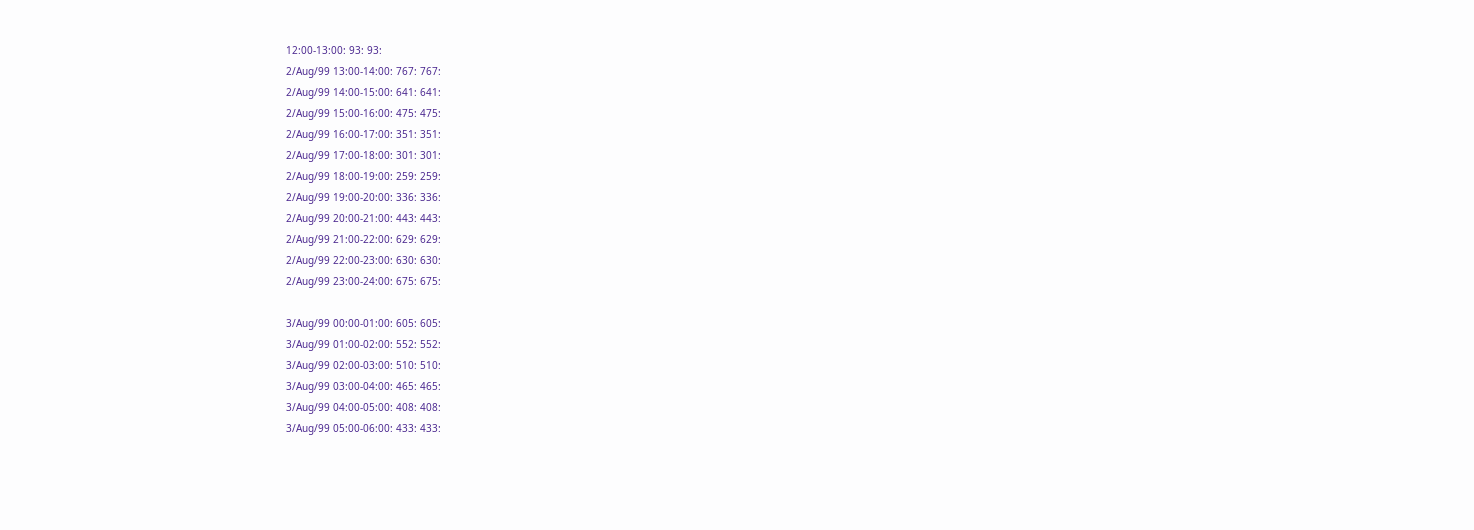12:00-13:00: 93: 93:
2/Aug/99 13:00-14:00: 767: 767:
2/Aug/99 14:00-15:00: 641: 641:
2/Aug/99 15:00-16:00: 475: 475:
2/Aug/99 16:00-17:00: 351: 351:
2/Aug/99 17:00-18:00: 301: 301:
2/Aug/99 18:00-19:00: 259: 259:
2/Aug/99 19:00-20:00: 336: 336:
2/Aug/99 20:00-21:00: 443: 443:
2/Aug/99 21:00-22:00: 629: 629:
2/Aug/99 22:00-23:00: 630: 630:
2/Aug/99 23:00-24:00: 675: 675:

3/Aug/99 00:00-01:00: 605: 605:
3/Aug/99 01:00-02:00: 552: 552:
3/Aug/99 02:00-03:00: 510: 510:
3/Aug/99 03:00-04:00: 465: 465:
3/Aug/99 04:00-05:00: 408: 408:
3/Aug/99 05:00-06:00: 433: 433: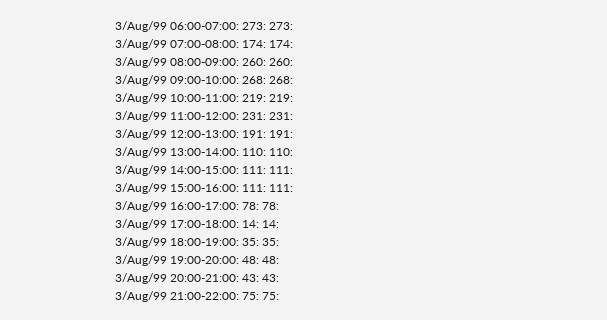3/Aug/99 06:00-07:00: 273: 273:
3/Aug/99 07:00-08:00: 174: 174:
3/Aug/99 08:00-09:00: 260: 260:
3/Aug/99 09:00-10:00: 268: 268:
3/Aug/99 10:00-11:00: 219: 219:
3/Aug/99 11:00-12:00: 231: 231:
3/Aug/99 12:00-13:00: 191: 191:
3/Aug/99 13:00-14:00: 110: 110:
3/Aug/99 14:00-15:00: 111: 111:
3/Aug/99 15:00-16:00: 111: 111:
3/Aug/99 16:00-17:00: 78: 78:
3/Aug/99 17:00-18:00: 14: 14:
3/Aug/99 18:00-19:00: 35: 35:
3/Aug/99 19:00-20:00: 48: 48:
3/Aug/99 20:00-21:00: 43: 43:
3/Aug/99 21:00-22:00: 75: 75: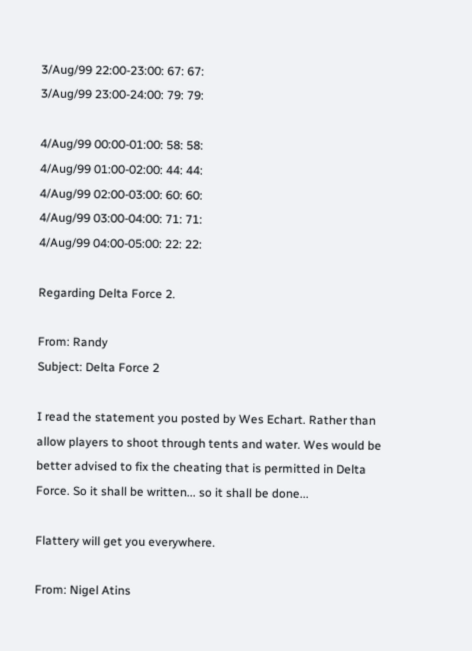3/Aug/99 22:00-23:00: 67: 67:
3/Aug/99 23:00-24:00: 79: 79:

4/Aug/99 00:00-01:00: 58: 58:
4/Aug/99 01:00-02:00: 44: 44:
4/Aug/99 02:00-03:00: 60: 60:
4/Aug/99 03:00-04:00: 71: 71:
4/Aug/99 04:00-05:00: 22: 22:

Regarding Delta Force 2.

From: Randy
Subject: Delta Force 2

I read the statement you posted by Wes Echart. Rather than allow players to shoot through tents and water. Wes would be better advised to fix the cheating that is permitted in Delta Force. So it shall be written... so it shall be done...

Flattery will get you everywhere.

From: Nigel Atins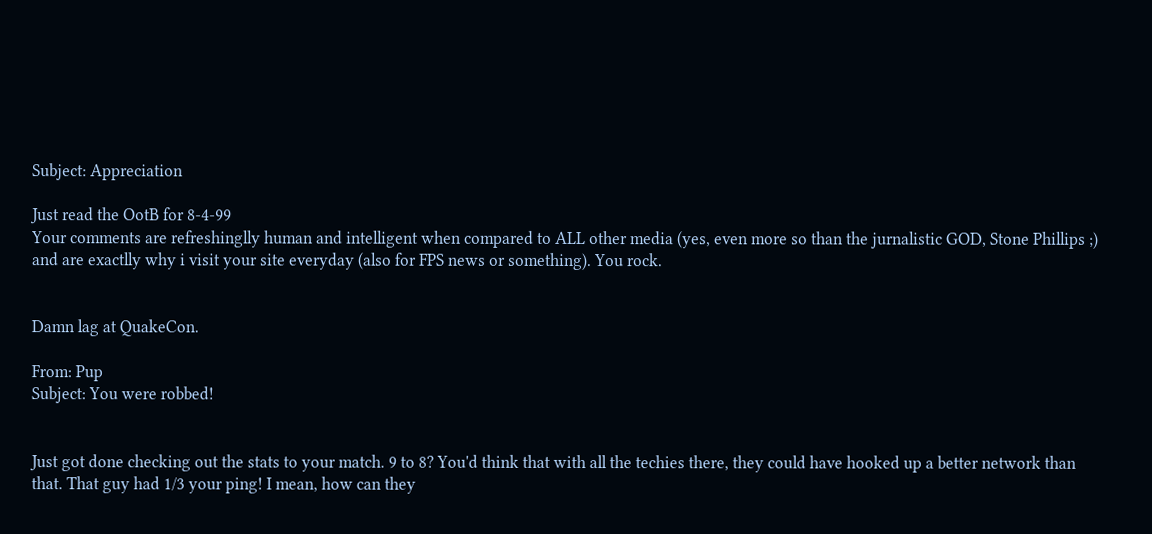Subject: Appreciation

Just read the OotB for 8-4-99
Your comments are refreshinglly human and intelligent when compared to ALL other media (yes, even more so than the jurnalistic GOD, Stone Phillips ;) and are exactlly why i visit your site everyday (also for FPS news or something). You rock.


Damn lag at QuakeCon.

From: Pup
Subject: You were robbed!


Just got done checking out the stats to your match. 9 to 8? You'd think that with all the techies there, they could have hooked up a better network than that. That guy had 1/3 your ping! I mean, how can they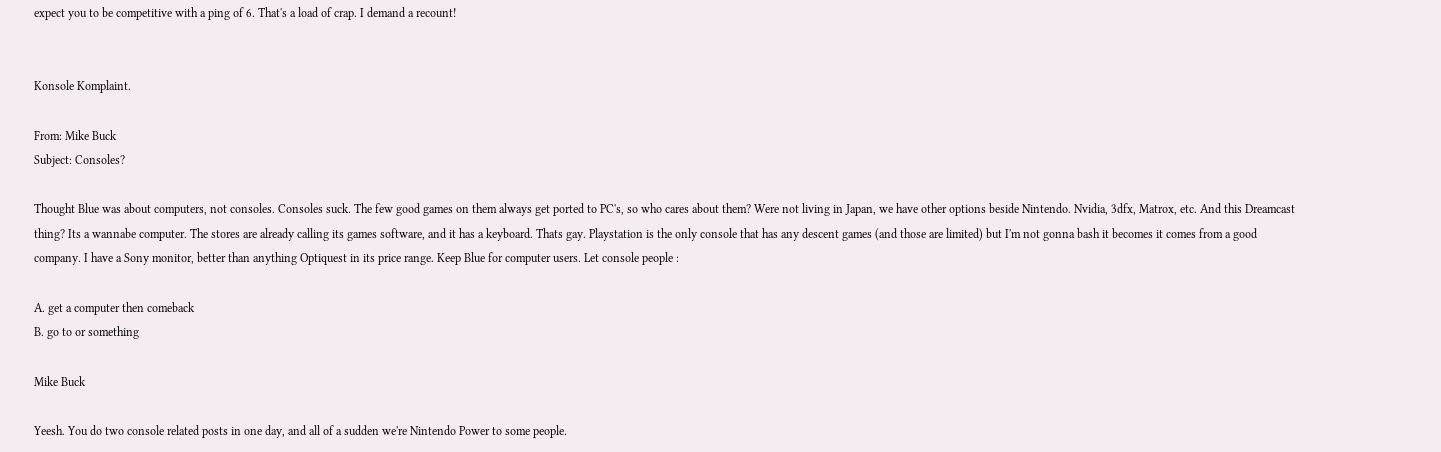expect you to be competitive with a ping of 6. That's a load of crap. I demand a recount!


Konsole Komplaint.

From: Mike Buck
Subject: Consoles?

Thought Blue was about computers, not consoles. Consoles suck. The few good games on them always get ported to PC's, so who cares about them? Were not living in Japan, we have other options beside Nintendo. Nvidia, 3dfx, Matrox, etc. And this Dreamcast thing? Its a wannabe computer. The stores are already calling its games software, and it has a keyboard. Thats gay. Playstation is the only console that has any descent games (and those are limited) but I'm not gonna bash it becomes it comes from a good company. I have a Sony monitor, better than anything Optiquest in its price range. Keep Blue for computer users. Let console people :

A. get a computer then comeback
B. go to or something

Mike Buck

Yeesh. You do two console related posts in one day, and all of a sudden we're Nintendo Power to some people.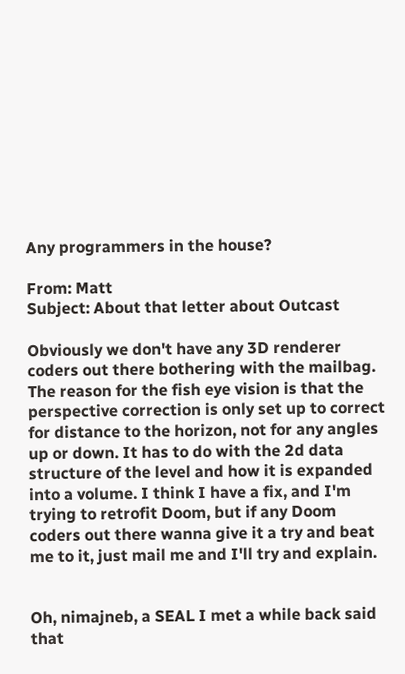Any programmers in the house?

From: Matt
Subject: About that letter about Outcast

Obviously we don't have any 3D renderer coders out there bothering with the mailbag. The reason for the fish eye vision is that the perspective correction is only set up to correct for distance to the horizon, not for any angles up or down. It has to do with the 2d data structure of the level and how it is expanded into a volume. I think I have a fix, and I'm trying to retrofit Doom, but if any Doom coders out there wanna give it a try and beat me to it, just mail me and I'll try and explain.


Oh, nimajneb, a SEAL I met a while back said that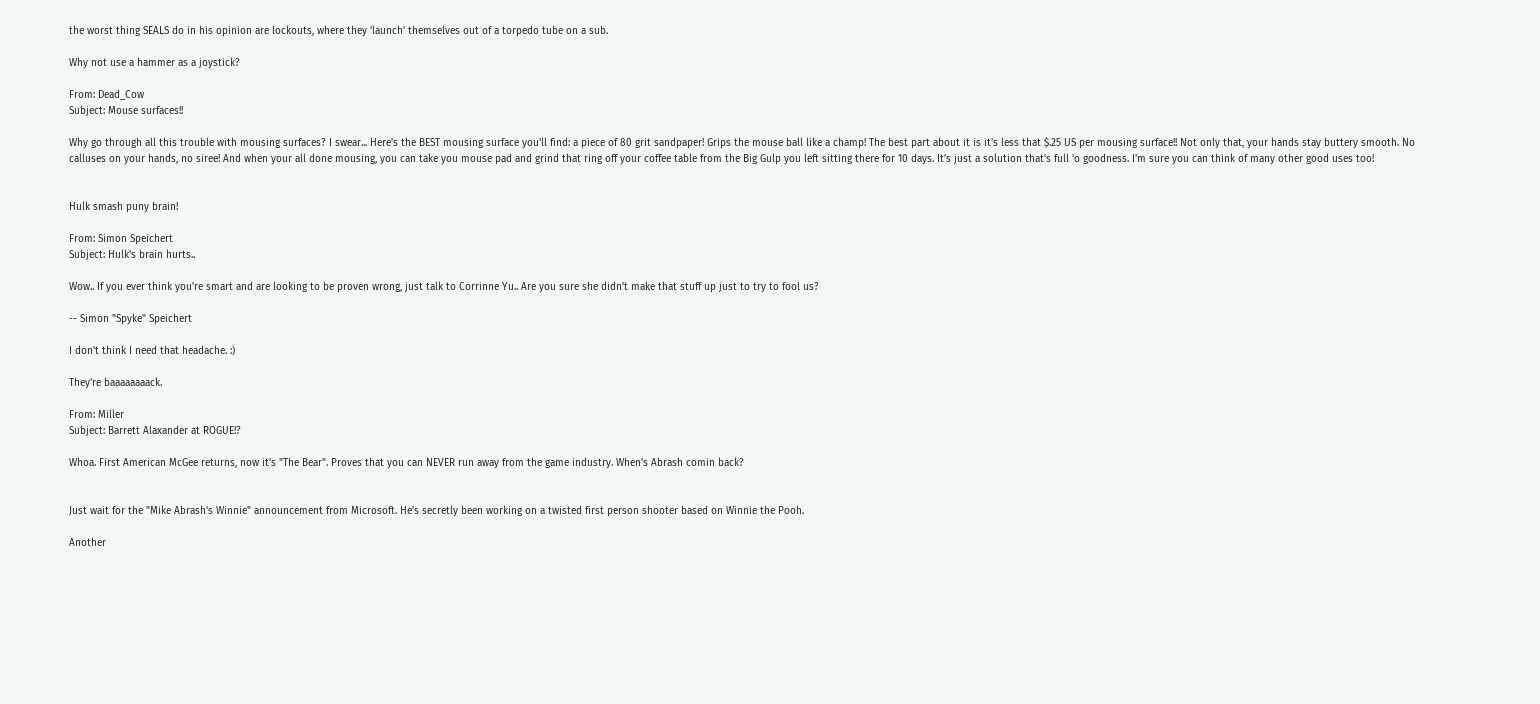the worst thing SEALS do in his opinion are lockouts, where they 'launch' themselves out of a torpedo tube on a sub.

Why not use a hammer as a joystick?

From: Dead_Cow
Subject: Mouse surfaces!!

Why go through all this trouble with mousing surfaces? I swear... Here's the BEST mousing surface you'll find: a piece of 80 grit sandpaper! Grips the mouse ball like a champ! The best part about it is it's less that $.25 US per mousing surface!! Not only that, your hands stay buttery smooth. No calluses on your hands, no siree! And when your all done mousing, you can take you mouse pad and grind that ring off your coffee table from the Big Gulp you left sitting there for 10 days. It's just a solution that's full 'o goodness. I'm sure you can think of many other good uses too!


Hulk smash puny brain!

From: Simon Speichert
Subject: Hulk's brain hurts..

Wow.. If you ever think you're smart and are looking to be proven wrong, just talk to Corrinne Yu.. Are you sure she didn't make that stuff up just to try to fool us?

-- Simon "Spyke" Speichert

I don't think I need that headache. :)

They're baaaaaaaack.

From: Miller
Subject: Barrett Alaxander at ROGUE!?

Whoa. First American McGee returns, now it's "The Bear". Proves that you can NEVER run away from the game industry. When's Abrash comin back?


Just wait for the "Mike Abrash's Winnie" announcement from Microsoft. He's secretly been working on a twisted first person shooter based on Winnie the Pooh.

Another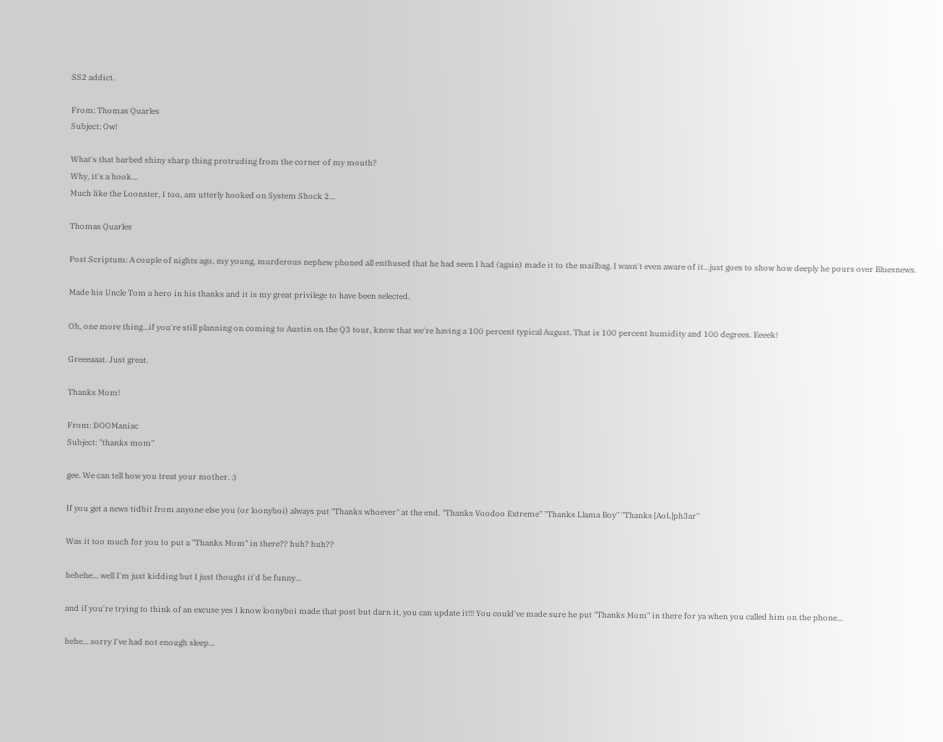SS2 addict.

From: Thomas Quarles
Subject: Ow!

What's that barbed shiny sharp thing protruding from the corner of my mouth?
Why, it's a hook...
Much like the Loonster, I too, am utterly hooked on System Shock 2...

Thomas Quarles

Post Scriptum: A couple of nights ago, my young, murderous nephew phoned all enthused that he had seen I had (again) made it to the mailbag. I wasn't even aware of it...just goes to show how deeply he pours over Bluesnews.

Made his Uncle Tom a hero in his thanks and it is my great privilege to have been selected.

Oh, one more thing...if you're still planning on coming to Austin on the Q3 tour, know that we're having a 100 percent typical August. That is 100 percent humidity and 100 degrees. Eeeek!

Greeeaaat. Just great.

Thanks Mom!

From: DOOManiac
Subject: "thanks mom"

gee. We can tell how you treat your mother. :)

If you get a news tidbit from anyone else you (or loonyboi) always put "Thanks whoever" at the end. "Thanks Voodoo Extreme" "Thanks Llama Boy" "Thanks [AoL]ph3ar"

Was it too much for you to put a "Thanks Mom" in there?? huh? huh??

hehehe... well I'm just kidding but I just thought it'd be funny...

and if you're trying to think of an excuse yes I know loonyboi made that post but darn it, you can update it!!! You could've made sure he put "Thanks Mom" in there for ya when you called him on the phone...

hehe... sorry I've had not enough sleep...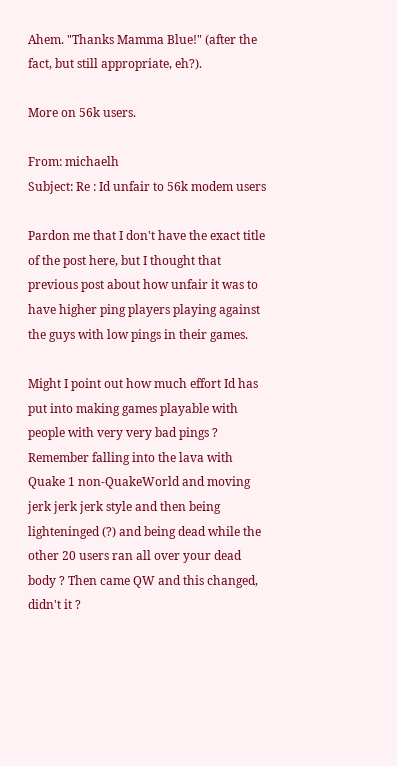Ahem. "Thanks Mamma Blue!" (after the fact, but still appropriate, eh?).

More on 56k users.

From: michaelh
Subject: Re : Id unfair to 56k modem users

Pardon me that I don't have the exact title of the post here, but I thought that previous post about how unfair it was to have higher ping players playing against the guys with low pings in their games.

Might I point out how much effort Id has put into making games playable with people with very very bad pings ? Remember falling into the lava with Quake 1 non-QuakeWorld and moving jerk jerk jerk style and then being lighteninged (?) and being dead while the other 20 users ran all over your dead body ? Then came QW and this changed, didn't it ?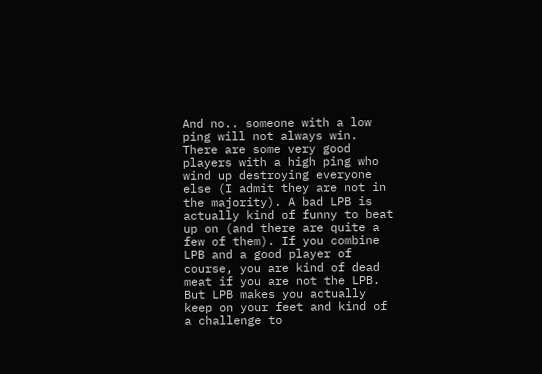And no.. someone with a low ping will not always win. There are some very good players with a high ping who wind up destroying everyone else (I admit they are not in the majority). A bad LPB is actually kind of funny to beat up on (and there are quite a few of them). If you combine LPB and a good player of course, you are kind of dead meat if you are not the LPB. But LPB makes you actually keep on your feet and kind of a challenge to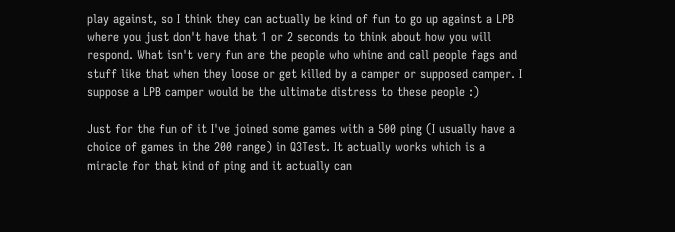play against, so I think they can actually be kind of fun to go up against a LPB where you just don't have that 1 or 2 seconds to think about how you will respond. What isn't very fun are the people who whine and call people fags and stuff like that when they loose or get killed by a camper or supposed camper. I suppose a LPB camper would be the ultimate distress to these people :)

Just for the fun of it I've joined some games with a 500 ping (I usually have a choice of games in the 200 range) in Q3Test. It actually works which is a miracle for that kind of ping and it actually can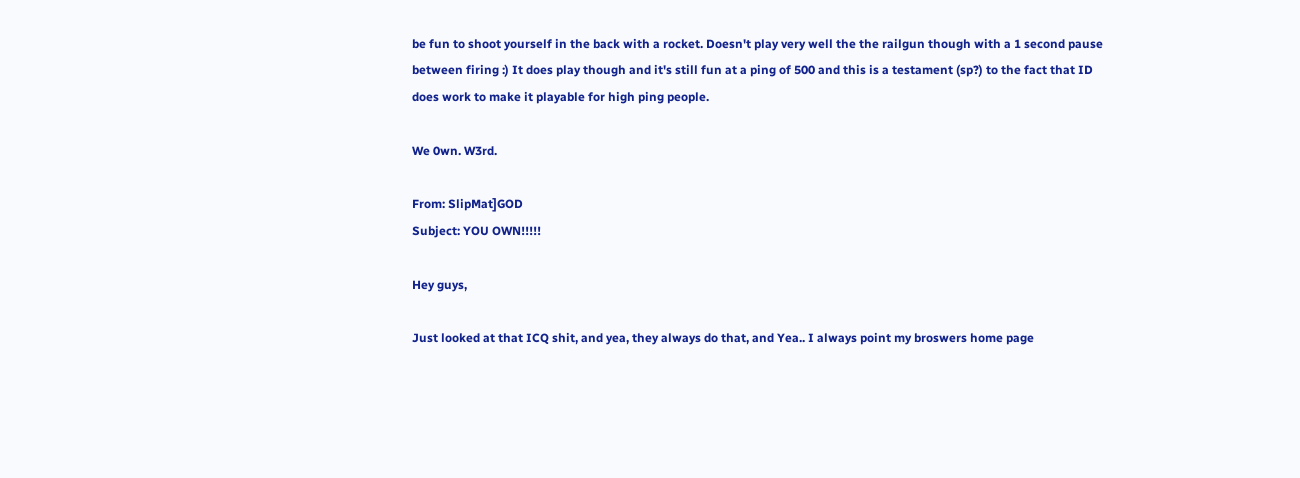be fun to shoot yourself in the back with a rocket. Doesn't play very well the the railgun though with a 1 second pause between firing :) It does play though and it's still fun at a ping of 500 and this is a testament (sp?) to the fact that ID does work to make it playable for high ping people.

We 0wn. W3rd.

From: SlipMat]GOD
Subject: YOU OWN!!!!!

Hey guys,

Just looked at that ICQ shit, and yea, they always do that, and Yea.. I always point my broswers home page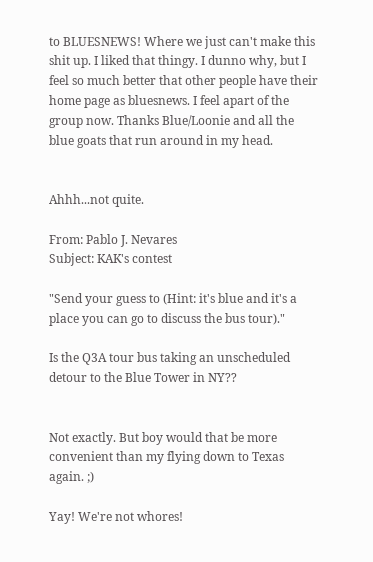to BLUESNEWS! Where we just can't make this shit up. I liked that thingy. I dunno why, but I feel so much better that other people have their home page as bluesnews. I feel apart of the group now. Thanks Blue/Loonie and all the blue goats that run around in my head.


Ahhh...not quite.

From: Pablo J. Nevares
Subject: KAK's contest

"Send your guess to (Hint: it's blue and it's a place you can go to discuss the bus tour)."

Is the Q3A tour bus taking an unscheduled detour to the Blue Tower in NY??


Not exactly. But boy would that be more convenient than my flying down to Texas again. ;)

Yay! We're not whores!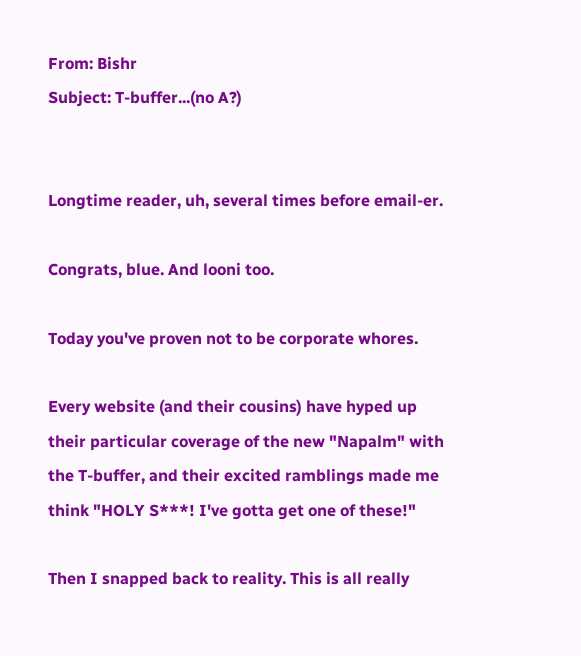From: Bishr
Subject: T-buffer...(no A?)


Longtime reader, uh, several times before email-er.

Congrats, blue. And looni too.

Today you've proven not to be corporate whores.

Every website (and their cousins) have hyped up their particular coverage of the new "Napalm" with the T-buffer, and their excited ramblings made me think "HOLY S***! I've gotta get one of these!"

Then I snapped back to reality. This is all really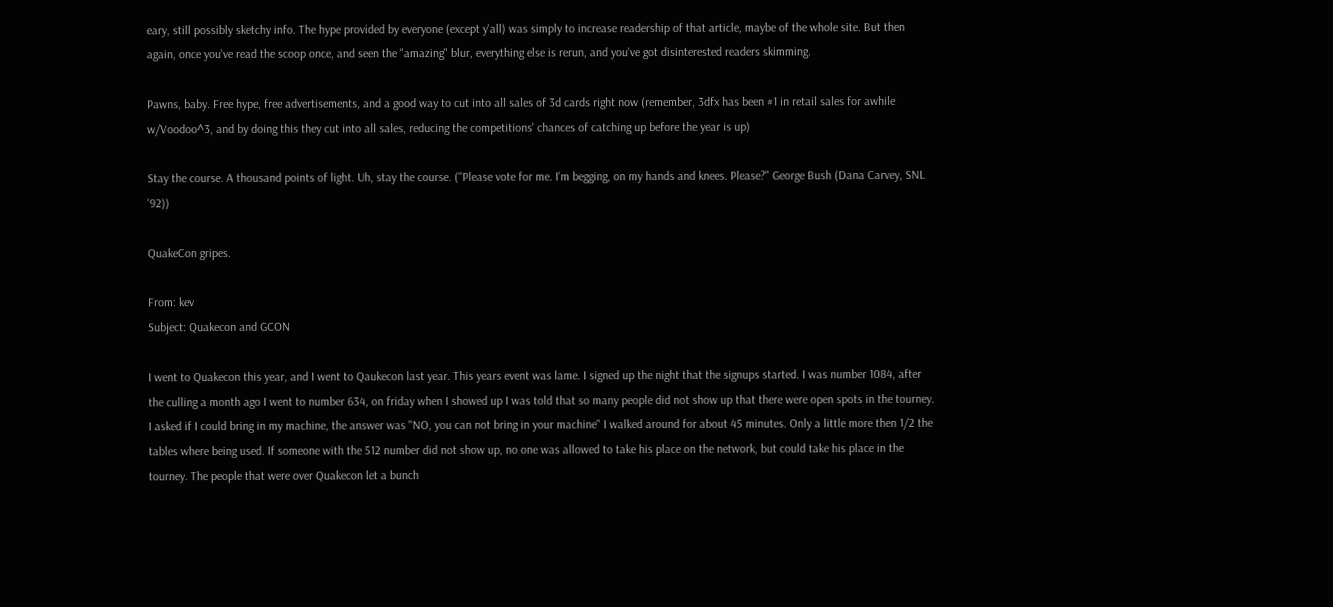eary, still possibly sketchy info. The hype provided by everyone (except y'all) was simply to increase readership of that article, maybe of the whole site. But then again, once you've read the scoop once, and seen the "amazing" blur, everything else is rerun, and you've got disinterested readers skimming.

Pawns, baby. Free hype, free advertisements, and a good way to cut into all sales of 3d cards right now (remember, 3dfx has been #1 in retail sales for awhile w/Voodoo^3, and by doing this they cut into all sales, reducing the competitions' chances of catching up before the year is up)

Stay the course. A thousand points of light. Uh, stay the course. ("Please vote for me. I'm begging, on my hands and knees. Please?" George Bush (Dana Carvey, SNL '92))

QuakeCon gripes.

From: kev
Subject: Quakecon and GCON

I went to Quakecon this year, and I went to Qaukecon last year. This years event was lame. I signed up the night that the signups started. I was number 1084, after the culling a month ago I went to number 634, on friday when I showed up I was told that so many people did not show up that there were open spots in the tourney. I asked if I could bring in my machine, the answer was "NO, you can not bring in your machine" I walked around for about 45 minutes. Only a little more then 1/2 the tables where being used. If someone with the 512 number did not show up, no one was allowed to take his place on the network, but could take his place in the tourney. The people that were over Quakecon let a bunch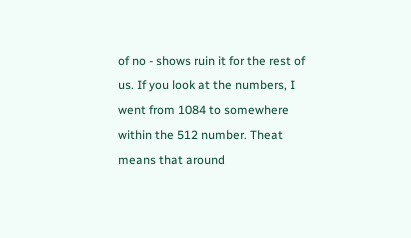of no - shows ruin it for the rest of us. If you look at the numbers, I went from 1084 to somewhere within the 512 number. Theat means that around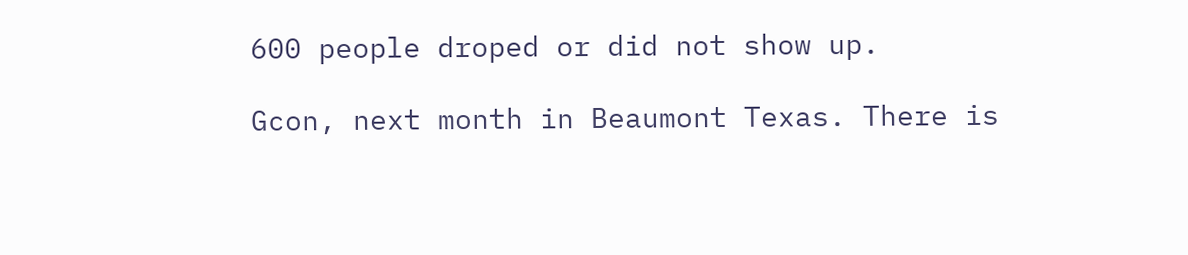600 people droped or did not show up.

Gcon, next month in Beaumont Texas. There is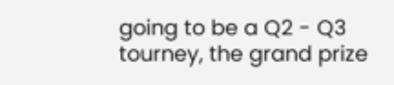going to be a Q2 - Q3 tourney, the grand prize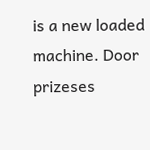is a new loaded machine. Door prizeses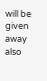will be given away also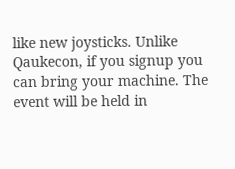like new joysticks. Unlike Qaukecon, if you signup you can bring your machine. The event will be held in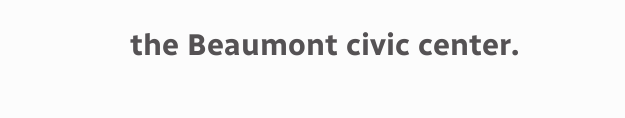the Beaumont civic center.